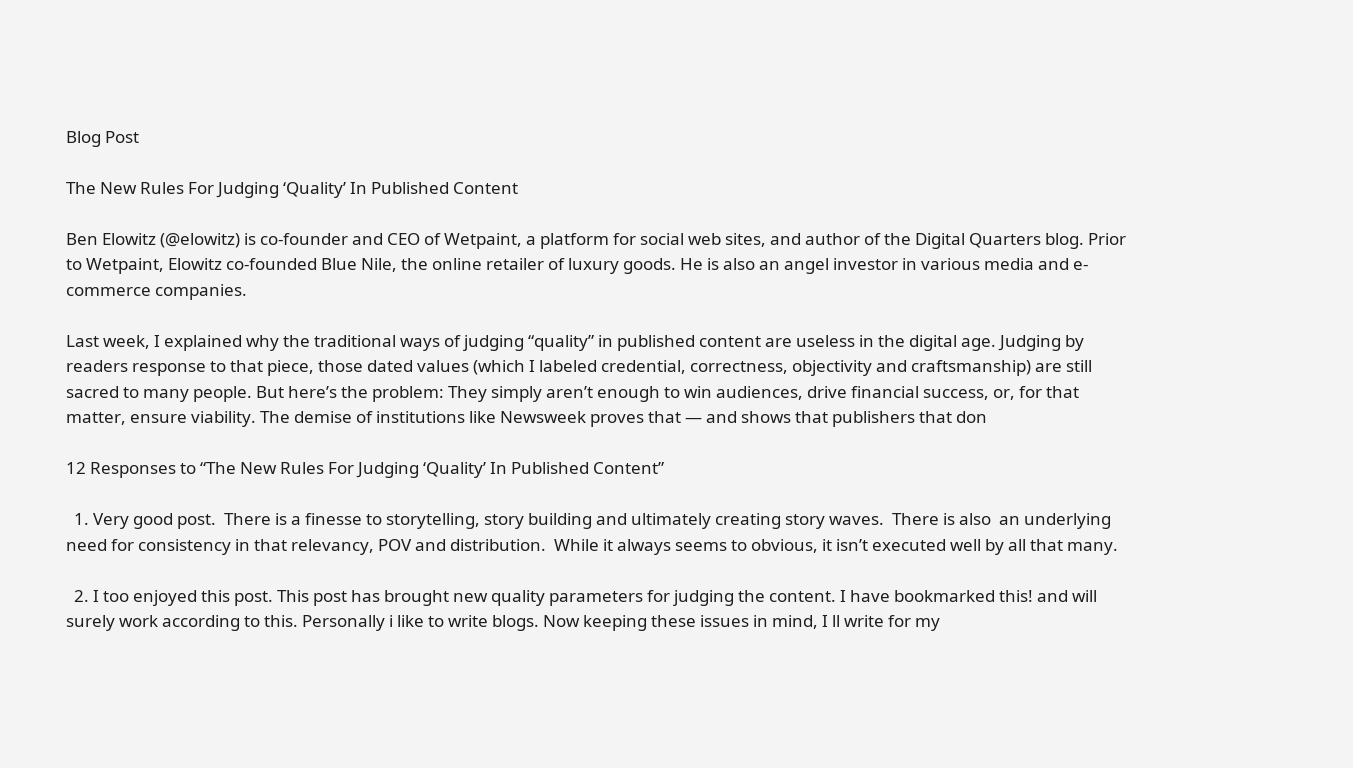Blog Post

The New Rules For Judging ‘Quality’ In Published Content

Ben Elowitz (@elowitz) is co-founder and CEO of Wetpaint, a platform for social web sites, and author of the Digital Quarters blog. Prior to Wetpaint, Elowitz co-founded Blue Nile, the online retailer of luxury goods. He is also an angel investor in various media and e-commerce companies.

Last week, I explained why the traditional ways of judging “quality” in published content are useless in the digital age. Judging by readers response to that piece, those dated values (which I labeled credential, correctness, objectivity and craftsmanship) are still sacred to many people. But here’s the problem: They simply aren’t enough to win audiences, drive financial success, or, for that matter, ensure viability. The demise of institutions like Newsweek proves that — and shows that publishers that don

12 Responses to “The New Rules For Judging ‘Quality’ In Published Content”

  1. Very good post.  There is a finesse to storytelling, story building and ultimately creating story waves.  There is also  an underlying need for consistency in that relevancy, POV and distribution.  While it always seems to obvious, it isn’t executed well by all that many.

  2. I too enjoyed this post. This post has brought new quality parameters for judging the content. I have bookmarked this! and will surely work according to this. Personally i like to write blogs. Now keeping these issues in mind, I ll write for my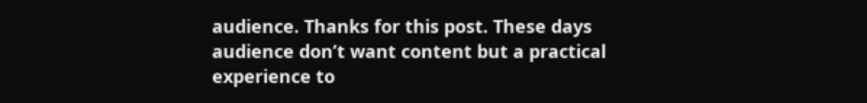audience. Thanks for this post. These days audience don’t want content but a practical experience to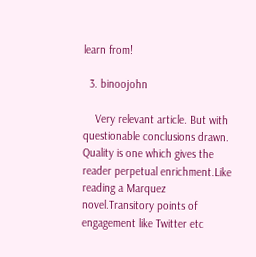learn from!

  3. binoojohn

    Very relevant article. But with questionable conclusions drawn. Quality is one which gives the reader perpetual enrichment.Like reading a Marquez novel.Transitory points of engagement like Twitter etc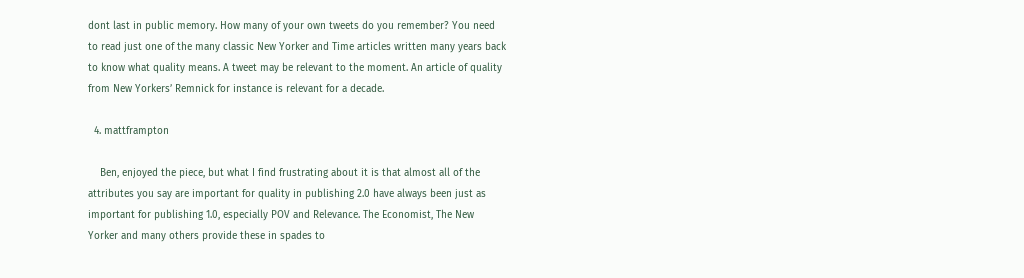dont last in public memory. How many of your own tweets do you remember? You need to read just one of the many classic New Yorker and Time articles written many years back to know what quality means. A tweet may be relevant to the moment. An article of quality from New Yorkers’ Remnick for instance is relevant for a decade.

  4. mattframpton

    Ben, enjoyed the piece, but what I find frustrating about it is that almost all of the attributes you say are important for quality in publishing 2.0 have always been just as important for publishing 1.0, especially POV and Relevance. The Economist, The New Yorker and many others provide these in spades to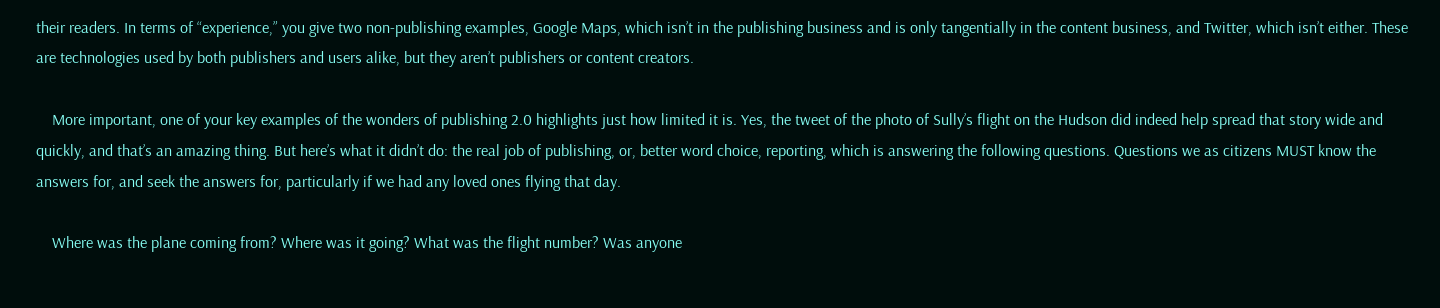their readers. In terms of “experience,” you give two non-publishing examples, Google Maps, which isn’t in the publishing business and is only tangentially in the content business, and Twitter, which isn’t either. These are technologies used by both publishers and users alike, but they aren’t publishers or content creators.

    More important, one of your key examples of the wonders of publishing 2.0 highlights just how limited it is. Yes, the tweet of the photo of Sully’s flight on the Hudson did indeed help spread that story wide and quickly, and that’s an amazing thing. But here’s what it didn’t do: the real job of publishing, or, better word choice, reporting, which is answering the following questions. Questions we as citizens MUST know the answers for, and seek the answers for, particularly if we had any loved ones flying that day.

    Where was the plane coming from? Where was it going? What was the flight number? Was anyone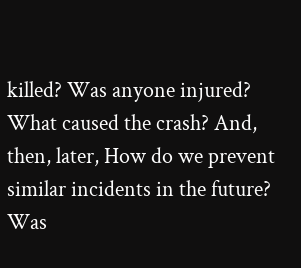killed? Was anyone injured? What caused the crash? And, then, later, How do we prevent similar incidents in the future? Was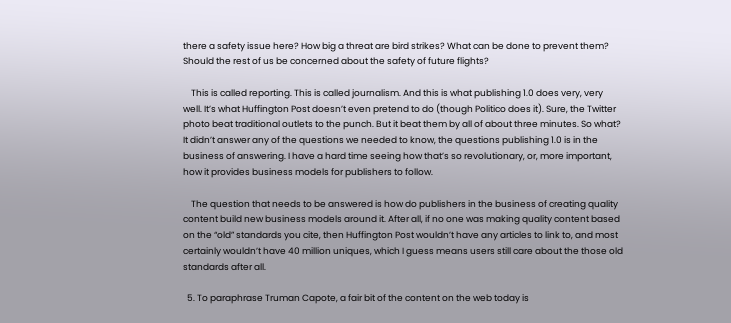there a safety issue here? How big a threat are bird strikes? What can be done to prevent them? Should the rest of us be concerned about the safety of future flights?

    This is called reporting. This is called journalism. And this is what publishing 1.0 does very, very well. It’s what Huffington Post doesn’t even pretend to do (though Politico does it). Sure, the Twitter photo beat traditional outlets to the punch. But it beat them by all of about three minutes. So what? It didn’t answer any of the questions we needed to know, the questions publishing 1.0 is in the business of answering. I have a hard time seeing how that’s so revolutionary, or, more important, how it provides business models for publishers to follow.

    The question that needs to be answered is how do publishers in the business of creating quality content build new business models around it. After all, if no one was making quality content based on the “old” standards you cite, then Huffington Post wouldn’t have any articles to link to, and most certainly wouldn’t have 40 million uniques, which I guess means users still care about the those old standards after all.

  5. To paraphrase Truman Capote, a fair bit of the content on the web today is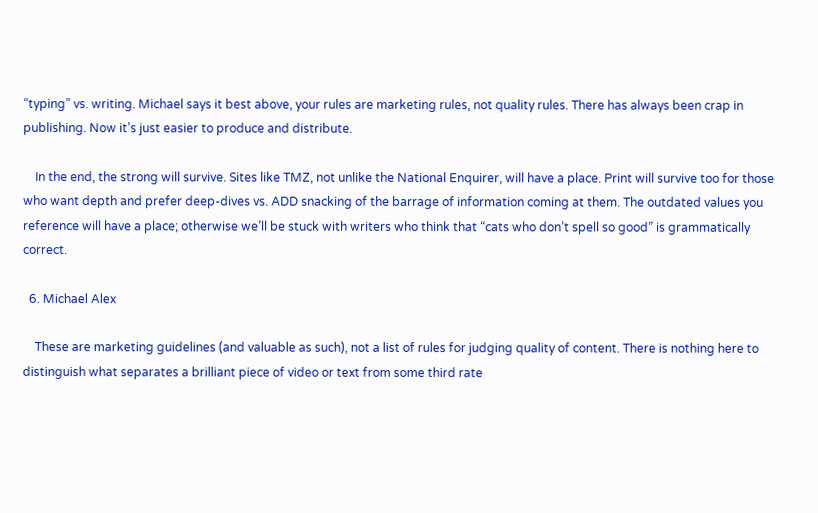“typing” vs. writing. Michael says it best above, your rules are marketing rules, not quality rules. There has always been crap in publishing. Now it’s just easier to produce and distribute.

    In the end, the strong will survive. Sites like TMZ, not unlike the National Enquirer, will have a place. Print will survive too for those who want depth and prefer deep-dives vs. ADD snacking of the barrage of information coming at them. The outdated values you reference will have a place; otherwise we’ll be stuck with writers who think that “cats who don’t spell so good” is grammatically correct.

  6. Michael Alex

    These are marketing guidelines (and valuable as such), not a list of rules for judging quality of content. There is nothing here to distinguish what separates a brilliant piece of video or text from some third rate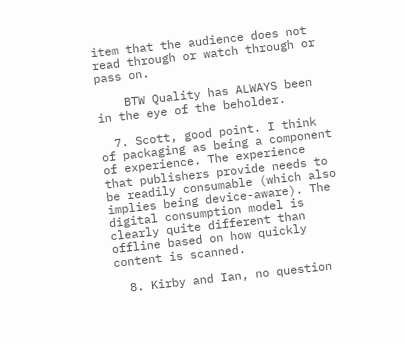item that the audience does not read through or watch through or pass on.

    BTW Quality has ALWAYS been in the eye of the beholder.

  7. Scott, good point. I think of packaging as being a component of experience. The experience that publishers provide needs to be readily consumable (which also implies being device-aware). The digital consumption model is clearly quite different than offline based on how quickly content is scanned.

  8. Kirby and Ian, no question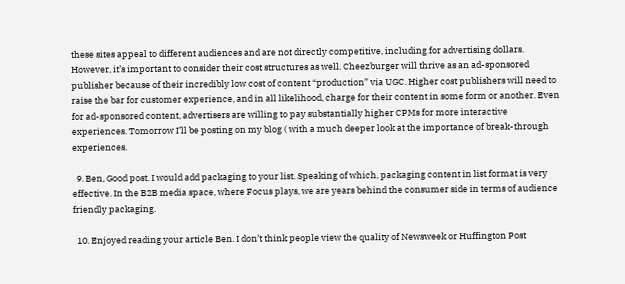these sites appeal to different audiences and are not directly competitive, including for advertising dollars. However, it’s important to consider their cost structures as well. Cheezburger will thrive as an ad-sponsored publisher because of their incredibly low cost of content “production” via UGC. Higher cost publishers will need to raise the bar for customer experience, and in all likelihood, charge for their content in some form or another. Even for ad-sponsored content, advertisers are willing to pay substantially higher CPMs for more interactive experiences. Tomorrow I’ll be posting on my blog ( with a much deeper look at the importance of break-through experiences.

  9. Ben, Good post. I would add packaging to your list. Speaking of which, packaging content in list format is very effective. In the B2B media space, where Focus plays, we are years behind the consumer side in terms of audience friendly packaging.

  10. Enjoyed reading your article Ben. I don’t think people view the quality of Newsweek or Huffington Post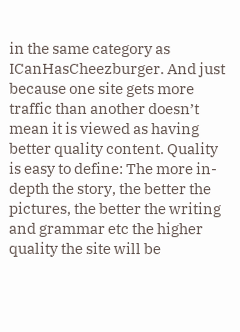in the same category as ICanHasCheezburger. And just because one site gets more traffic than another doesn’t mean it is viewed as having better quality content. Quality is easy to define: The more in-depth the story, the better the pictures, the better the writing and grammar etc the higher quality the site will be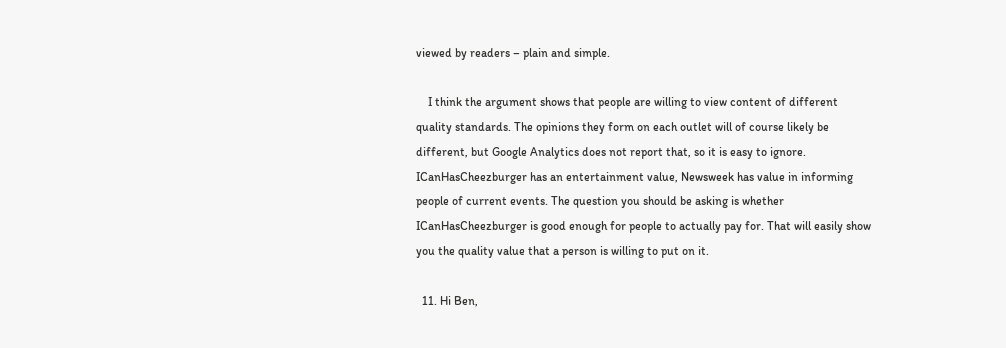viewed by readers – plain and simple.

    I think the argument shows that people are willing to view content of different quality standards. The opinions they form on each outlet will of course likely be different, but Google Analytics does not report that, so it is easy to ignore. ICanHasCheezburger has an entertainment value, Newsweek has value in informing people of current events. The question you should be asking is whether ICanHasCheezburger is good enough for people to actually pay for. That will easily show you the quality value that a person is willing to put on it.

  11. Hi Ben,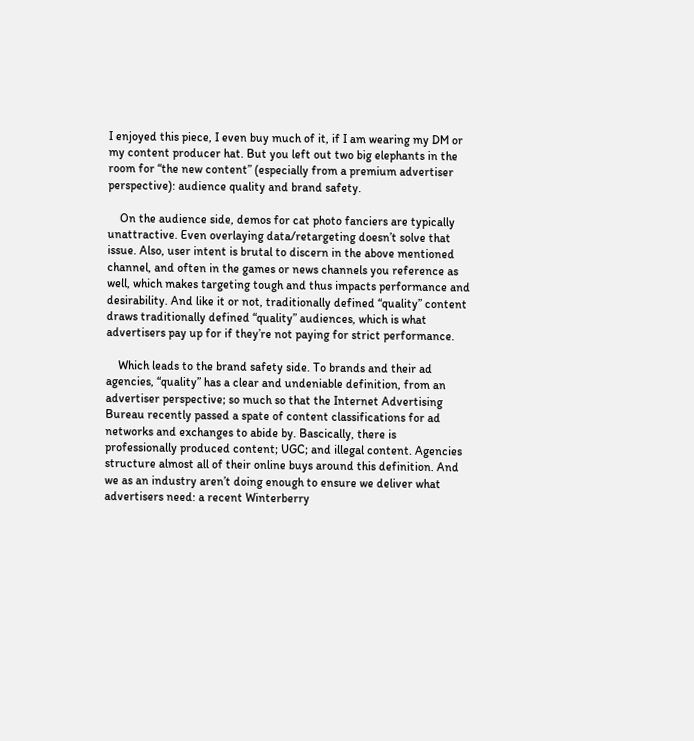I enjoyed this piece, I even buy much of it, if I am wearing my DM or my content producer hat. But you left out two big elephants in the room for “the new content” (especially from a premium advertiser perspective): audience quality and brand safety.

    On the audience side, demos for cat photo fanciers are typically unattractive. Even overlaying data/retargeting doesn’t solve that issue. Also, user intent is brutal to discern in the above mentioned channel, and often in the games or news channels you reference as well, which makes targeting tough and thus impacts performance and desirability. And like it or not, traditionally defined “quality” content draws traditionally defined “quality” audiences, which is what advertisers pay up for if they’re not paying for strict performance.

    Which leads to the brand safety side. To brands and their ad agencies, “quality” has a clear and undeniable definition, from an advertiser perspective; so much so that the Internet Advertising Bureau recently passed a spate of content classifications for ad networks and exchanges to abide by. Bascically, there is professionally produced content; UGC; and illegal content. Agencies structure almost all of their online buys around this definition. And we as an industry aren’t doing enough to ensure we deliver what advertisers need: a recent Winterberry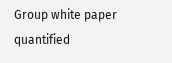Group white paper quantified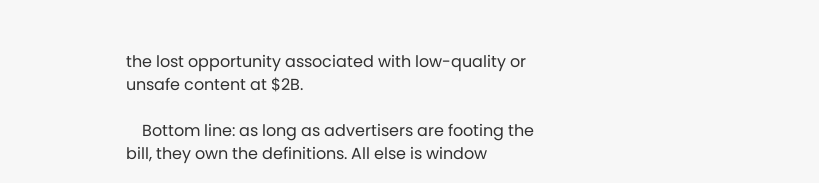the lost opportunity associated with low-quality or unsafe content at $2B.

    Bottom line: as long as advertisers are footing the bill, they own the definitions. All else is window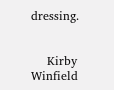dressing.


    Kirby Winfield